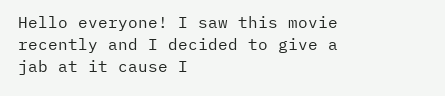Hello everyone! I saw this movie recently and I decided to give a jab at it cause I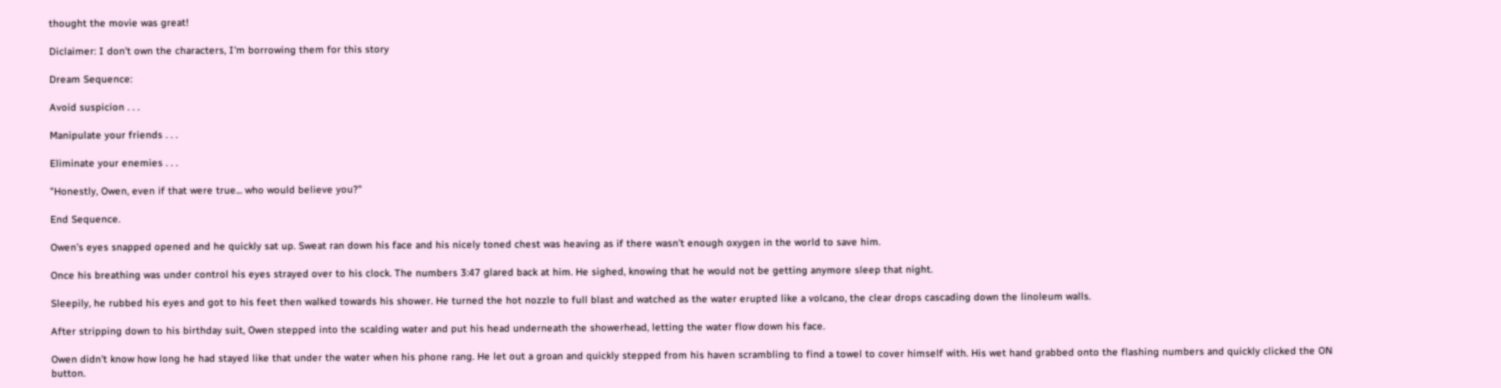thought the movie was great!

Diclaimer: I don't own the characters, I'm borrowing them for this story

Dream Sequence:

Avoid suspicion . . .

Manipulate your friends . . .

Eliminate your enemies . . .

"Honestly, Owen, even if that were true... who would believe you?"

End Sequence.

Owen's eyes snapped opened and he quickly sat up. Sweat ran down his face and his nicely toned chest was heaving as if there wasn't enough oxygen in the world to save him.

Once his breathing was under control his eyes strayed over to his clock. The numbers 3:47 glared back at him. He sighed, knowing that he would not be getting anymore sleep that night.

Sleepily, he rubbed his eyes and got to his feet then walked towards his shower. He turned the hot nozzle to full blast and watched as the water erupted like a volcano, the clear drops cascading down the linoleum walls.

After stripping down to his birthday suit, Owen stepped into the scalding water and put his head underneath the showerhead, letting the water flow down his face.

Owen didn't know how long he had stayed like that under the water when his phone rang. He let out a groan and quickly stepped from his haven scrambling to find a towel to cover himself with. His wet hand grabbed onto the flashing numbers and quickly clicked the ON button.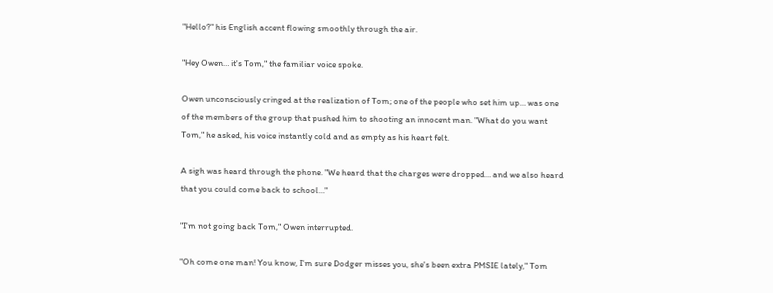"Hello?" his English accent flowing smoothly through the air.

"Hey Owen… it's Tom," the familiar voice spoke.

Owen unconsciously cringed at the realization of Tom; one of the people who set him up… was one of the members of the group that pushed him to shooting an innocent man. "What do you want Tom," he asked, his voice instantly cold and as empty as his heart felt.

A sigh was heard through the phone. "We heard that the charges were dropped… and we also heard that you could come back to school…"

"I'm not going back Tom," Owen interrupted.

"Oh come one man! You know, I'm sure Dodger misses you, she's been extra PMSIE lately," Tom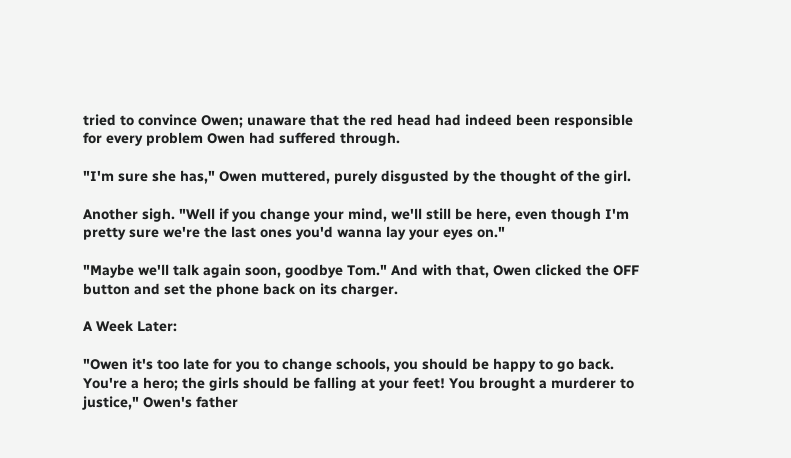tried to convince Owen; unaware that the red head had indeed been responsible for every problem Owen had suffered through.

"I'm sure she has," Owen muttered, purely disgusted by the thought of the girl.

Another sigh. "Well if you change your mind, we'll still be here, even though I'm pretty sure we're the last ones you'd wanna lay your eyes on."

"Maybe we'll talk again soon, goodbye Tom." And with that, Owen clicked the OFF button and set the phone back on its charger.

A Week Later:

"Owen it's too late for you to change schools, you should be happy to go back. You're a hero; the girls should be falling at your feet! You brought a murderer to justice," Owen's father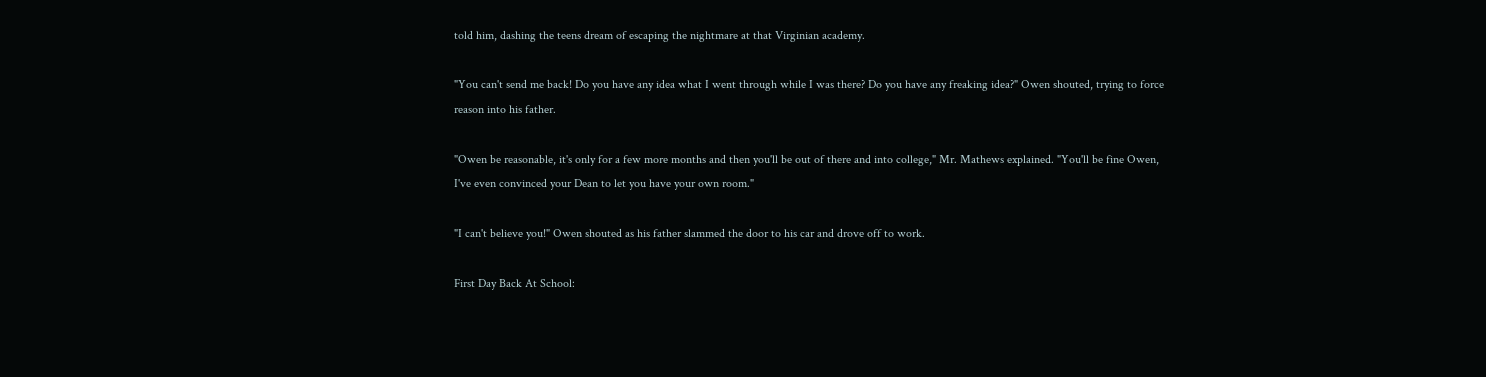told him, dashing the teens dream of escaping the nightmare at that Virginian academy.

"You can't send me back! Do you have any idea what I went through while I was there? Do you have any freaking idea?" Owen shouted, trying to force reason into his father.

"Owen be reasonable, it's only for a few more months and then you'll be out of there and into college," Mr. Mathews explained. "You'll be fine Owen, I've even convinced your Dean to let you have your own room."

"I can't believe you!" Owen shouted as his father slammed the door to his car and drove off to work.

First Day Back At School: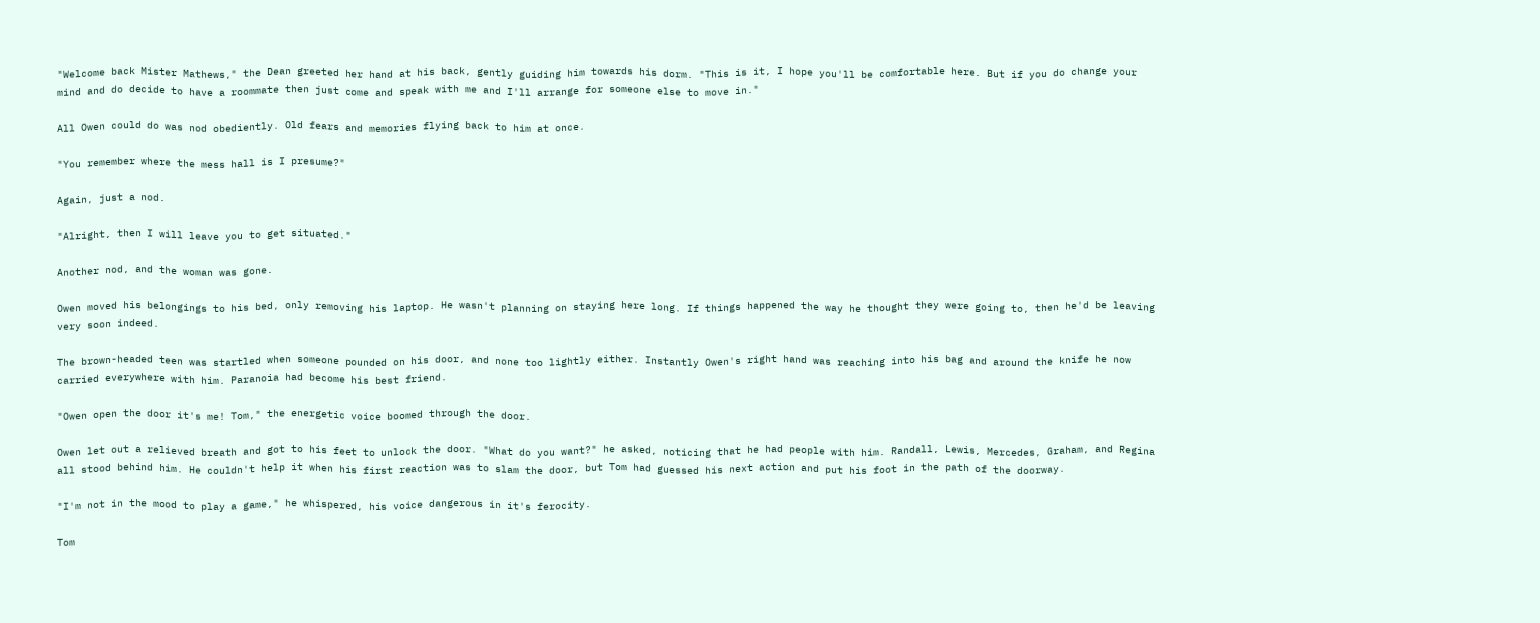"Welcome back Mister Mathews," the Dean greeted her hand at his back, gently guiding him towards his dorm. "This is it, I hope you'll be comfortable here. But if you do change your mind and do decide to have a roommate then just come and speak with me and I'll arrange for someone else to move in."

All Owen could do was nod obediently. Old fears and memories flying back to him at once.

"You remember where the mess hall is I presume?"

Again, just a nod.

"Alright, then I will leave you to get situated."

Another nod, and the woman was gone.

Owen moved his belongings to his bed, only removing his laptop. He wasn't planning on staying here long. If things happened the way he thought they were going to, then he'd be leaving very soon indeed.

The brown-headed teen was startled when someone pounded on his door, and none too lightly either. Instantly Owen's right hand was reaching into his bag and around the knife he now carried everywhere with him. Paranoia had become his best friend.

"Owen open the door it's me! Tom," the energetic voice boomed through the door.

Owen let out a relieved breath and got to his feet to unlock the door. "What do you want?" he asked, noticing that he had people with him. Randall, Lewis, Mercedes, Graham, and Regina all stood behind him. He couldn't help it when his first reaction was to slam the door, but Tom had guessed his next action and put his foot in the path of the doorway.

"I'm not in the mood to play a game," he whispered, his voice dangerous in it's ferocity.

Tom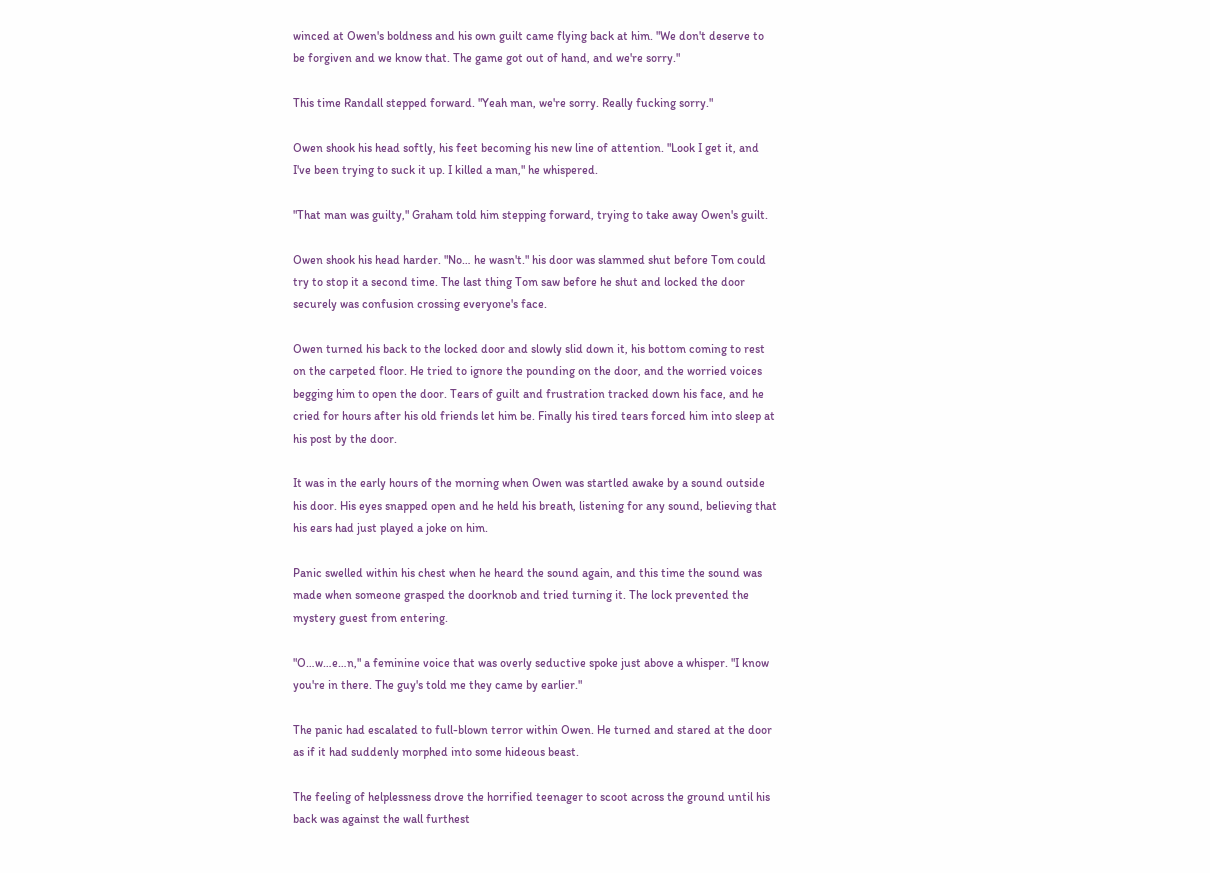winced at Owen's boldness and his own guilt came flying back at him. "We don't deserve to be forgiven and we know that. The game got out of hand, and we're sorry."

This time Randall stepped forward. "Yeah man, we're sorry. Really fucking sorry."

Owen shook his head softly, his feet becoming his new line of attention. "Look I get it, and I've been trying to suck it up. I killed a man," he whispered.

"That man was guilty," Graham told him stepping forward, trying to take away Owen's guilt.

Owen shook his head harder. "No… he wasn't." his door was slammed shut before Tom could try to stop it a second time. The last thing Tom saw before he shut and locked the door securely was confusion crossing everyone's face.

Owen turned his back to the locked door and slowly slid down it, his bottom coming to rest on the carpeted floor. He tried to ignore the pounding on the door, and the worried voices begging him to open the door. Tears of guilt and frustration tracked down his face, and he cried for hours after his old friends let him be. Finally his tired tears forced him into sleep at his post by the door.

It was in the early hours of the morning when Owen was startled awake by a sound outside his door. His eyes snapped open and he held his breath, listening for any sound, believing that his ears had just played a joke on him.

Panic swelled within his chest when he heard the sound again, and this time the sound was made when someone grasped the doorknob and tried turning it. The lock prevented the mystery guest from entering.

"O…w…e…n," a feminine voice that was overly seductive spoke just above a whisper. "I know you're in there. The guy's told me they came by earlier."

The panic had escalated to full-blown terror within Owen. He turned and stared at the door as if it had suddenly morphed into some hideous beast.

The feeling of helplessness drove the horrified teenager to scoot across the ground until his back was against the wall furthest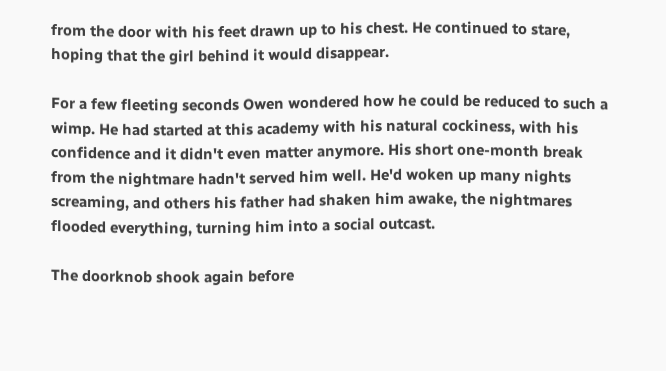from the door with his feet drawn up to his chest. He continued to stare, hoping that the girl behind it would disappear.

For a few fleeting seconds Owen wondered how he could be reduced to such a wimp. He had started at this academy with his natural cockiness, with his confidence and it didn't even matter anymore. His short one-month break from the nightmare hadn't served him well. He'd woken up many nights screaming, and others his father had shaken him awake, the nightmares flooded everything, turning him into a social outcast.

The doorknob shook again before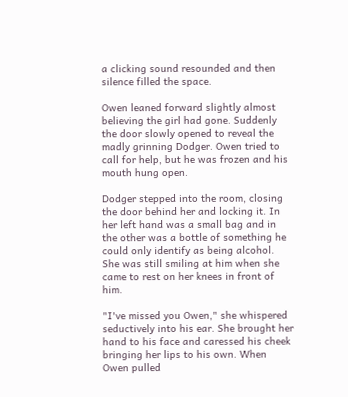a clicking sound resounded and then silence filled the space.

Owen leaned forward slightly almost believing the girl had gone. Suddenly the door slowly opened to reveal the madly grinning Dodger. Owen tried to call for help, but he was frozen and his mouth hung open.

Dodger stepped into the room, closing the door behind her and locking it. In her left hand was a small bag and in the other was a bottle of something he could only identify as being alcohol. She was still smiling at him when she came to rest on her knees in front of him.

"I've missed you Owen," she whispered seductively into his ear. She brought her hand to his face and caressed his cheek bringing her lips to his own. When Owen pulled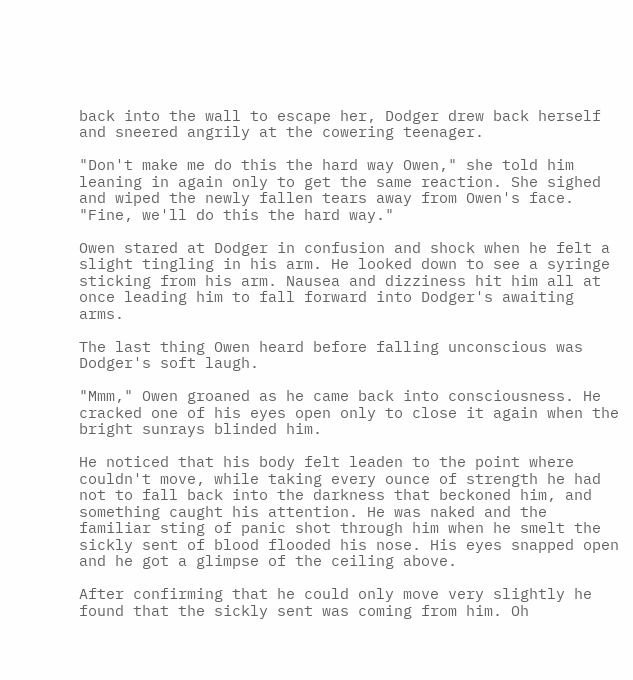back into the wall to escape her, Dodger drew back herself and sneered angrily at the cowering teenager.

"Don't make me do this the hard way Owen," she told him leaning in again only to get the same reaction. She sighed and wiped the newly fallen tears away from Owen's face. "Fine, we'll do this the hard way."

Owen stared at Dodger in confusion and shock when he felt a slight tingling in his arm. He looked down to see a syringe sticking from his arm. Nausea and dizziness hit him all at once leading him to fall forward into Dodger's awaiting arms.

The last thing Owen heard before falling unconscious was Dodger's soft laugh.

"Mmm," Owen groaned as he came back into consciousness. He cracked one of his eyes open only to close it again when the bright sunrays blinded him.

He noticed that his body felt leaden to the point where couldn't move, while taking every ounce of strength he had not to fall back into the darkness that beckoned him, and something caught his attention. He was naked and the familiar sting of panic shot through him when he smelt the sickly sent of blood flooded his nose. His eyes snapped open and he got a glimpse of the ceiling above.

After confirming that he could only move very slightly he found that the sickly sent was coming from him. Oh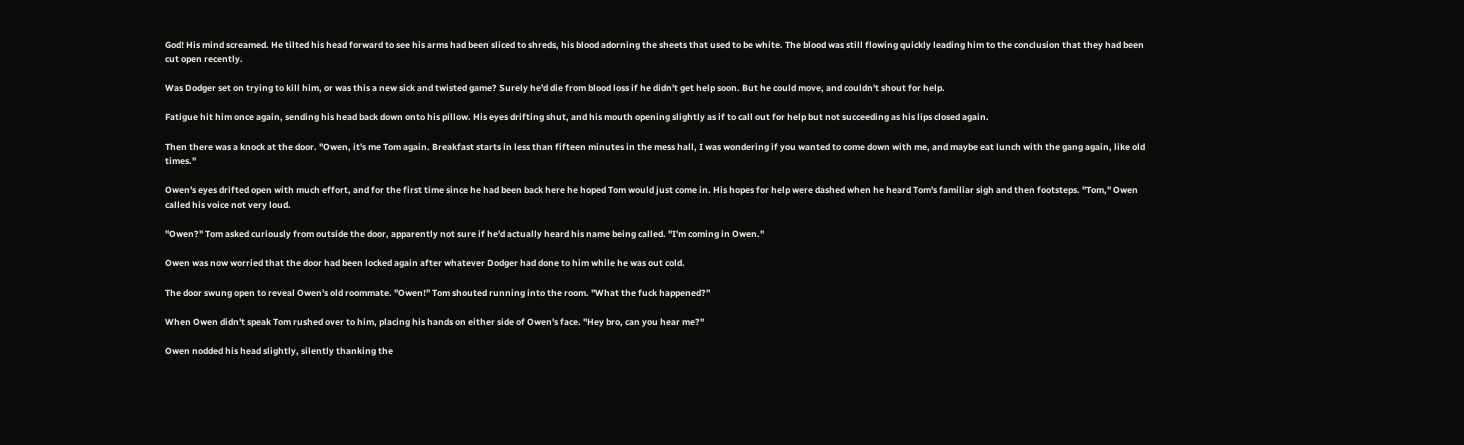God! His mind screamed. He tilted his head forward to see his arms had been sliced to shreds, his blood adorning the sheets that used to be white. The blood was still flowing quickly leading him to the conclusion that they had been cut open recently.

Was Dodger set on trying to kill him, or was this a new sick and twisted game? Surely he'd die from blood loss if he didn't get help soon. But he could move, and couldn't shout for help.

Fatigue hit him once again, sending his head back down onto his pillow. His eyes drifting shut, and his mouth opening slightly as if to call out for help but not succeeding as his lips closed again.

Then there was a knock at the door. "Owen, it's me Tom again. Breakfast starts in less than fifteen minutes in the mess hall, I was wondering if you wanted to come down with me, and maybe eat lunch with the gang again, like old times."

Owen's eyes drifted open with much effort, and for the first time since he had been back here he hoped Tom would just come in. His hopes for help were dashed when he heard Tom's familiar sigh and then footsteps. "Tom," Owen called his voice not very loud.

"Owen?" Tom asked curiously from outside the door, apparently not sure if he'd actually heard his name being called. "I'm coming in Owen."

Owen was now worried that the door had been locked again after whatever Dodger had done to him while he was out cold.

The door swung open to reveal Owen's old roommate. "Owen!" Tom shouted running into the room. "What the fuck happened?"

When Owen didn't speak Tom rushed over to him, placing his hands on either side of Owen's face. "Hey bro, can you hear me?"

Owen nodded his head slightly, silently thanking the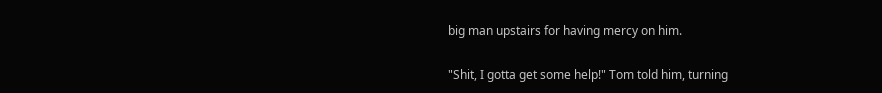big man upstairs for having mercy on him.

"Shit, I gotta get some help!" Tom told him, turning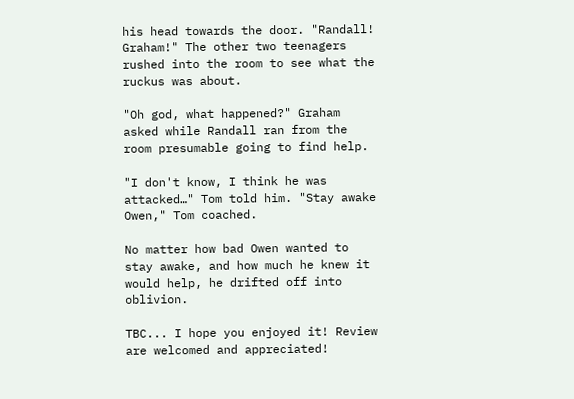his head towards the door. "Randall! Graham!" The other two teenagers rushed into the room to see what the ruckus was about.

"Oh god, what happened?" Graham asked while Randall ran from the room presumable going to find help.

"I don't know, I think he was attacked…" Tom told him. "Stay awake Owen," Tom coached.

No matter how bad Owen wanted to stay awake, and how much he knew it would help, he drifted off into oblivion.

TBC... I hope you enjoyed it! Review are welcomed and appreciated!